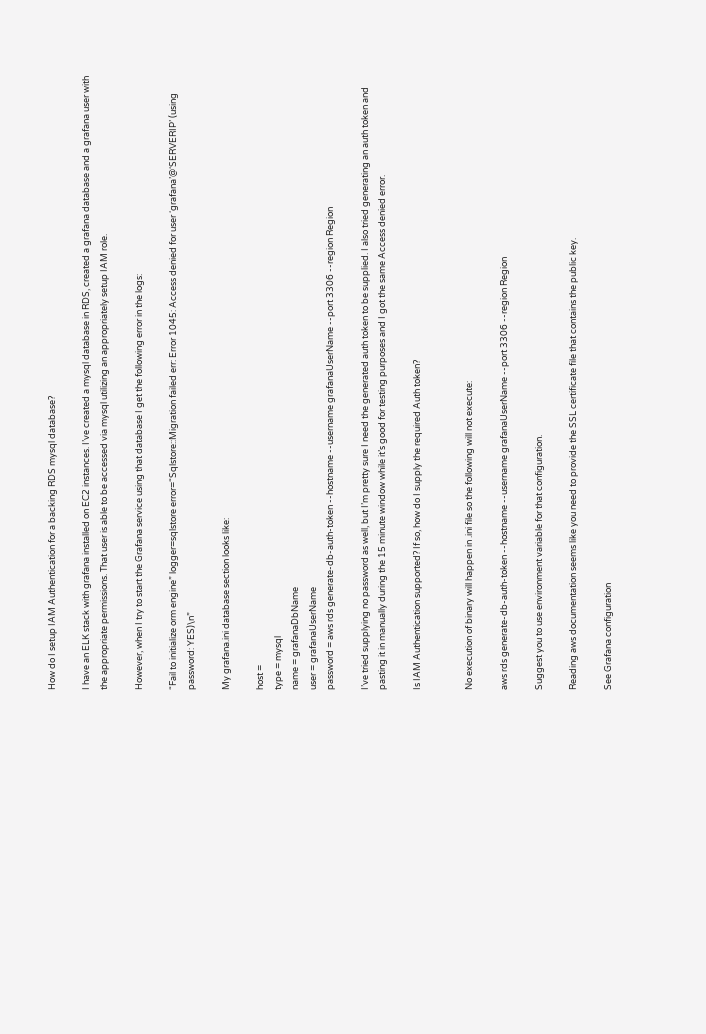How do I setup IAM Authentication for a backing RDS mysql database?

I have an ELK stack with grafana installed on EC2 instances. I’ve created a mysql database in RDS, created a grafana database and a grafana user with the appropriate permissions. That user is able to be accessed via mysql utilizing an appropriately setup IAM role.

However, when I try to start the Grafana service using that database I get the following error in the logs:

“Fail to initialize orm engine” logger=sqlstore error=“Sqlstore::Migration failed err: Error 1045: Access denied for user ‘grafana’@‘SERVERIP’ (using password: YES)\n”

My grafana.ini database section looks like:

host =
type = mysql
name = grafanaDbName
user = grafanaUserName
password = aws rds generate-db-auth-token --hostname --username grafanaUserName --port 3306 --region Region

I’ve tried supplying no password as well, but I’m pretty sure I need the generated auth token to be supplied. I also tried generating an auth token and pasting it in manually during the 15 minute window while it’s good for testing purposes and I got the same Access denied error.

Is IAM Authentication supported? If so, how do I supply the required Auth token?


No execution of binary will happen in .ini file so the following will not execute:

aws rds generate-db-auth-token --hostname --username grafanaUserName --port 3306 --region Region

Suggest you to use environment variable for that configuration.

Reading aws documentation seems like you need to provide the SSL certificate file that contains the public key.

See Grafana configuration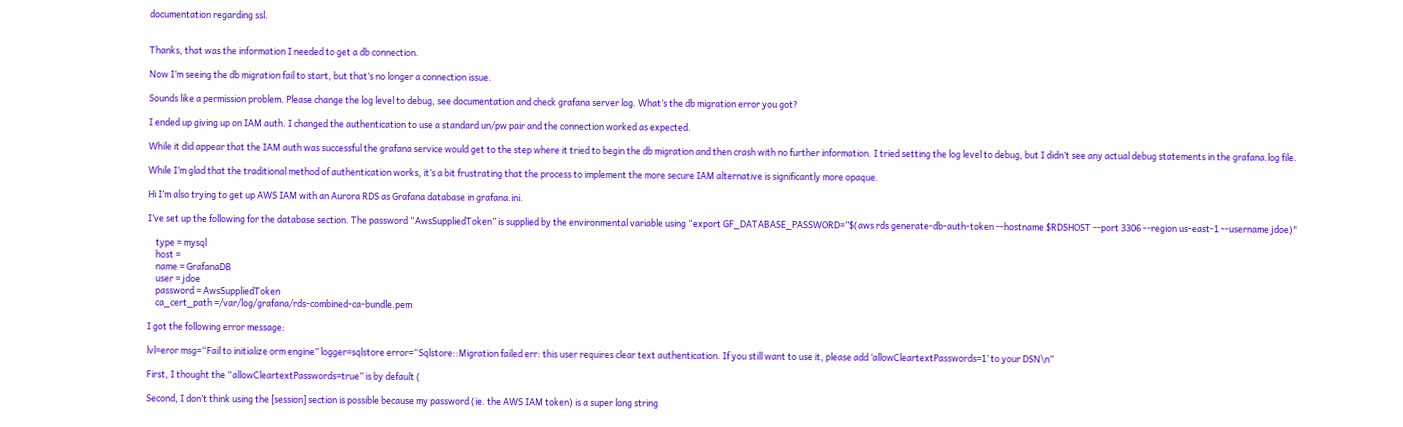documentation regarding ssl.


Thanks, that was the information I needed to get a db connection.

Now I’m seeing the db migration fail to start, but that’s no longer a connection issue.

Sounds like a permission problem. Please change the log level to debug, see documentation and check grafana server log. What’s the db migration error you got?

I ended up giving up on IAM auth. I changed the authentication to use a standard un/pw pair and the connection worked as expected.

While it did appear that the IAM auth was successful the grafana service would get to the step where it tried to begin the db migration and then crash with no further information. I tried setting the log level to debug, but I didn’t see any actual debug statements in the grafana.log file.

While I’m glad that the traditional method of authentication works, it’s a bit frustrating that the process to implement the more secure IAM alternative is significantly more opaque.

Hi I’m also trying to get up AWS IAM with an Aurora RDS as Grafana database in grafana.ini.

I’ve set up the following for the database section. The password “AwsSuppliedToken” is supplied by the environmental variable using “export GF_DATABASE_PASSWORD=”$(aws rds generate-db-auth-token --hostname $RDSHOST --port 3306 --region us-east-1 --username jdoe)"

    type = mysql
    host =
    name = GrafanaDB
    user = jdoe
    password = AwsSuppliedToken
    ca_cert_path =/var/log/grafana/rds-combined-ca-bundle.pem

I got the following error message:

lvl=eror msg=“Fail to initialize orm engine” logger=sqlstore error=“Sqlstore::Migration failed err: this user requires clear text authentication. If you still want to use it, please add ‘allowCleartextPasswords=1’ to your DSN\n”

First, I thought the “allowCleartextPasswords=true” is by default (

Second, I don’t think using the [session] section is possible because my password (ie. the AWS IAM token) is a super long string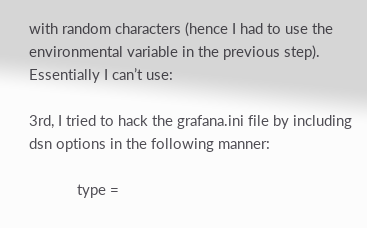with random characters (hence I had to use the environmental variable in the previous step). Essentially I can’t use:

3rd, I tried to hack the grafana.ini file by including dsn options in the following manner:

            type =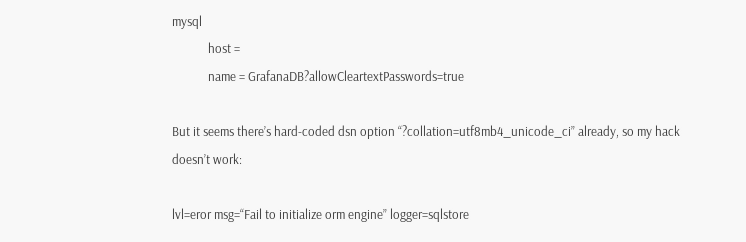mysql
            host =
            name = GrafanaDB?allowCleartextPasswords=true

But it seems there’s hard-coded dsn option “?collation=utf8mb4_unicode_ci” already, so my hack doesn’t work:

lvl=eror msg=“Fail to initialize orm engine” logger=sqlstore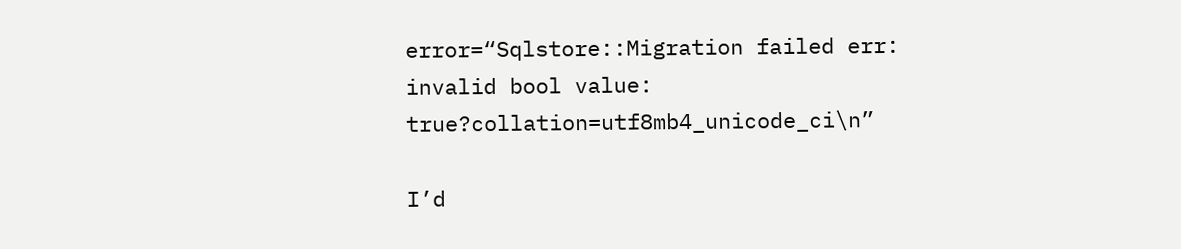error=“Sqlstore::Migration failed err: invalid bool value: true?collation=utf8mb4_unicode_ci\n”

I’d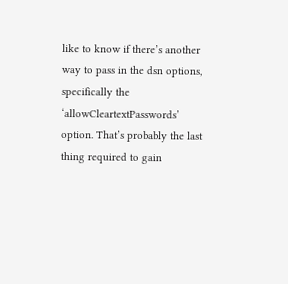like to know if there’s another way to pass in the dsn options, specifically the ‘allowCleartextPasswords’ option. That’s probably the last thing required to gain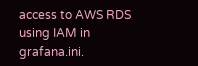access to AWS RDS using IAM in grafana.ini.